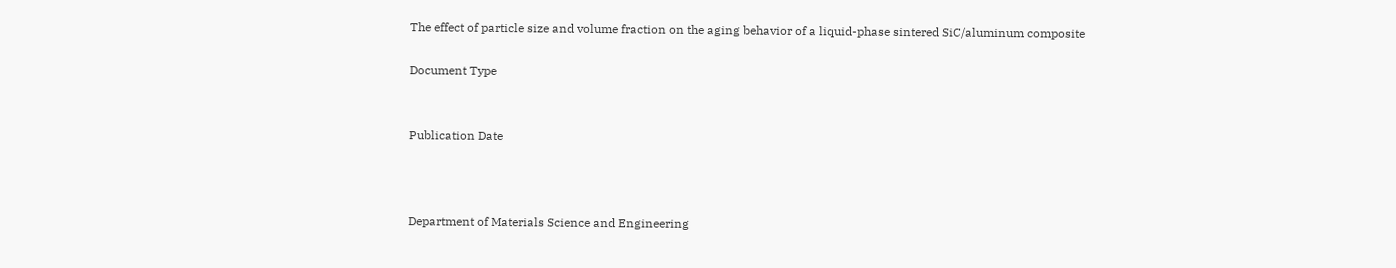The effect of particle size and volume fraction on the aging behavior of a liquid-phase sintered SiC/aluminum composite

Document Type


Publication Date



Department of Materials Science and Engineering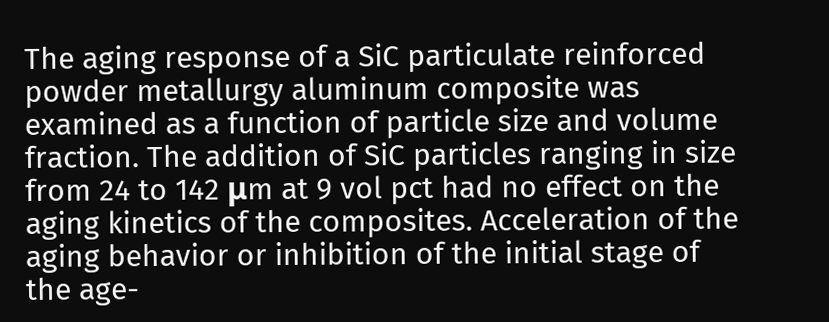The aging response of a SiC particulate reinforced powder metallurgy aluminum composite was examined as a function of particle size and volume fraction. The addition of SiC particles ranging in size from 24 to 142 μm at 9 vol pct had no effect on the aging kinetics of the composites. Acceleration of the aging behavior or inhibition of the initial stage of the age-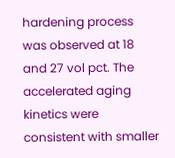hardening process was observed at 18 and 27 vol pct. The accelerated aging kinetics were consistent with smaller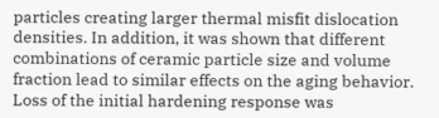particles creating larger thermal misfit dislocation densities. In addition, it was shown that different combinations of ceramic particle size and volume fraction lead to similar effects on the aging behavior. Loss of the initial hardening response was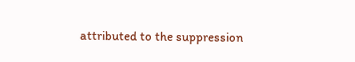attributed to the suppression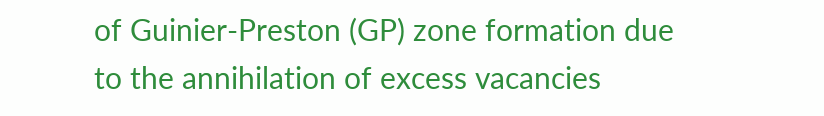of Guinier-Preston (GP) zone formation due to the annihilation of excess vacancies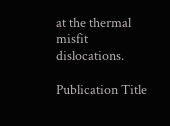at the thermal misfit dislocations.

Publication Title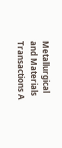Metallurgical and Materials Transactions A